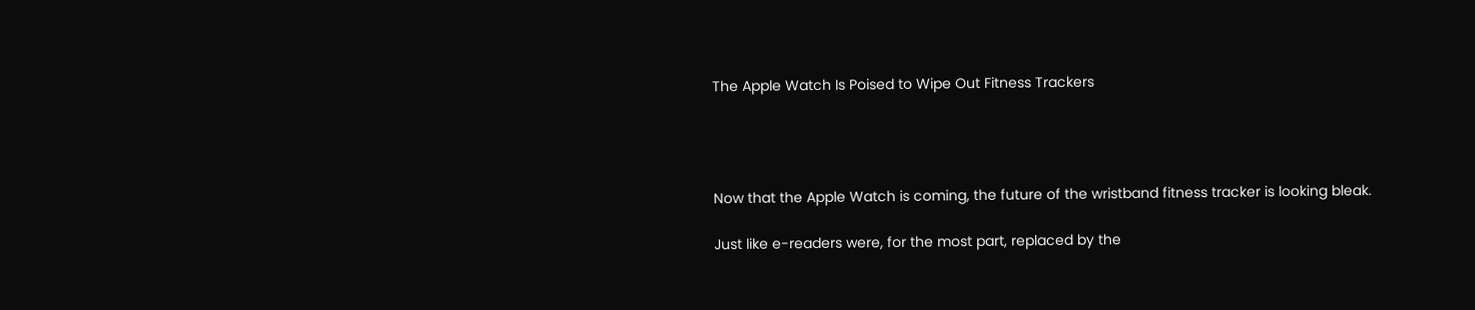The Apple Watch Is Poised to Wipe Out Fitness Trackers




Now that the Apple Watch is coming, the future of the wristband fitness tracker is looking bleak.

Just like e-readers were, for the most part, replaced by the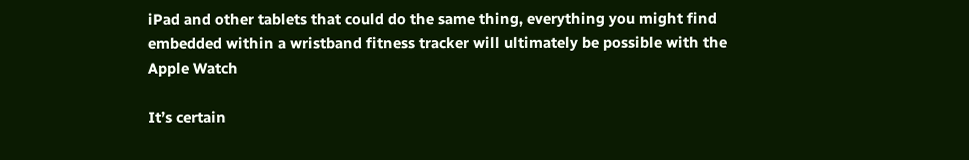iPad and other tablets that could do the same thing, everything you might find embedded within a wristband fitness tracker will ultimately be possible with the Apple Watch

It’s certain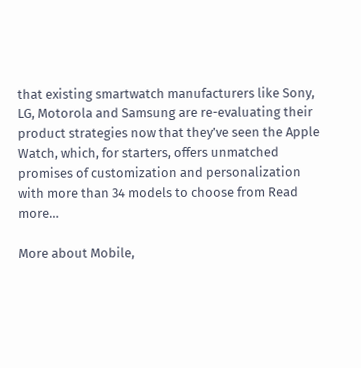that existing smartwatch manufacturers like Sony, LG, Motorola and Samsung are re-evaluating their product strategies now that they’ve seen the Apple Watch, which, for starters, offers unmatched promises of customization and personalization with more than 34 models to choose from Read more…

More about Mobile,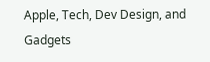Apple, Tech, Dev Design, and Gadgets